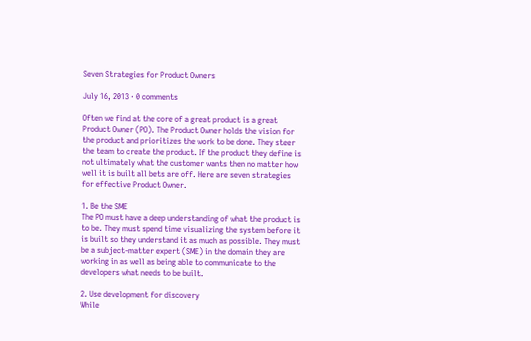Seven Strategies for Product Owners

July 16, 2013 · 0 comments

Often we find at the core of a great product is a great Product Owner (PO). The Product Owner holds the vision for the product and prioritizes the work to be done. They steer the team to create the product. If the product they define is not ultimately what the customer wants then no matter how well it is built all bets are off. Here are seven strategies for effective Product Owner.

1. Be the SME
The PO must have a deep understanding of what the product is to be. They must spend time visualizing the system before it is built so they understand it as much as possible. They must be a subject-matter expert (SME) in the domain they are working in as well as being able to communicate to the developers what needs to be built.

2. Use development for discovery
While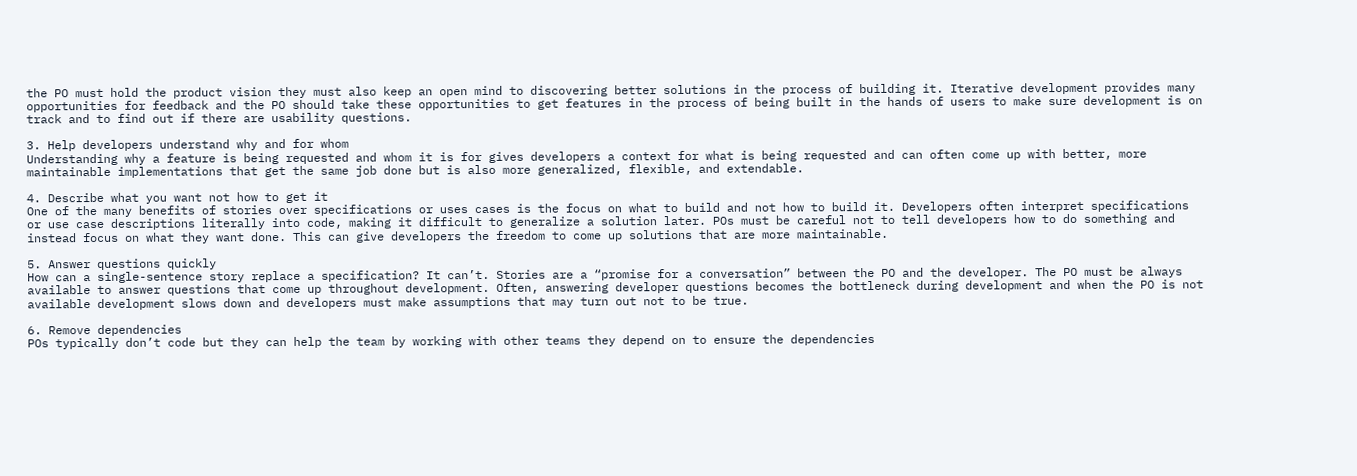the PO must hold the product vision they must also keep an open mind to discovering better solutions in the process of building it. Iterative development provides many opportunities for feedback and the PO should take these opportunities to get features in the process of being built in the hands of users to make sure development is on track and to find out if there are usability questions.

3. Help developers understand why and for whom
Understanding why a feature is being requested and whom it is for gives developers a context for what is being requested and can often come up with better, more maintainable implementations that get the same job done but is also more generalized, flexible, and extendable.

4. Describe what you want not how to get it
One of the many benefits of stories over specifications or uses cases is the focus on what to build and not how to build it. Developers often interpret specifications or use case descriptions literally into code, making it difficult to generalize a solution later. POs must be careful not to tell developers how to do something and instead focus on what they want done. This can give developers the freedom to come up solutions that are more maintainable.

5. Answer questions quickly
How can a single-sentence story replace a specification? It can’t. Stories are a “promise for a conversation” between the PO and the developer. The PO must be always available to answer questions that come up throughout development. Often, answering developer questions becomes the bottleneck during development and when the PO is not available development slows down and developers must make assumptions that may turn out not to be true.

6. Remove dependencies
POs typically don’t code but they can help the team by working with other teams they depend on to ensure the dependencies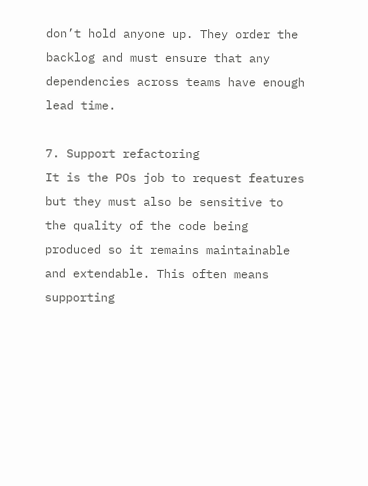don’t hold anyone up. They order the backlog and must ensure that any dependencies across teams have enough lead time.

7. Support refactoring
It is the POs job to request features but they must also be sensitive to the quality of the code being produced so it remains maintainable and extendable. This often means supporting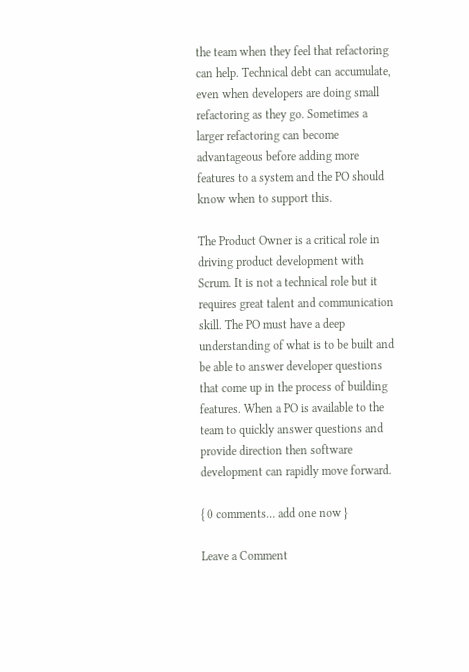the team when they feel that refactoring can help. Technical debt can accumulate, even when developers are doing small refactoring as they go. Sometimes a larger refactoring can become advantageous before adding more features to a system and the PO should know when to support this.

The Product Owner is a critical role in driving product development with Scrum. It is not a technical role but it requires great talent and communication skill. The PO must have a deep understanding of what is to be built and be able to answer developer questions that come up in the process of building features. When a PO is available to the team to quickly answer questions and provide direction then software development can rapidly move forward.

{ 0 comments… add one now }

Leave a Comment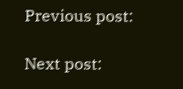Previous post:

Next post: